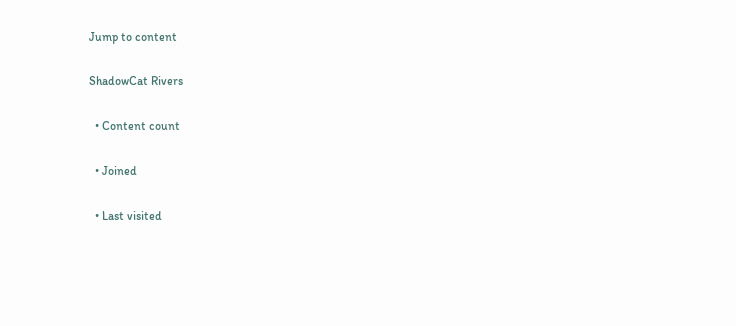Jump to content

ShadowCat Rivers

  • Content count

  • Joined

  • Last visited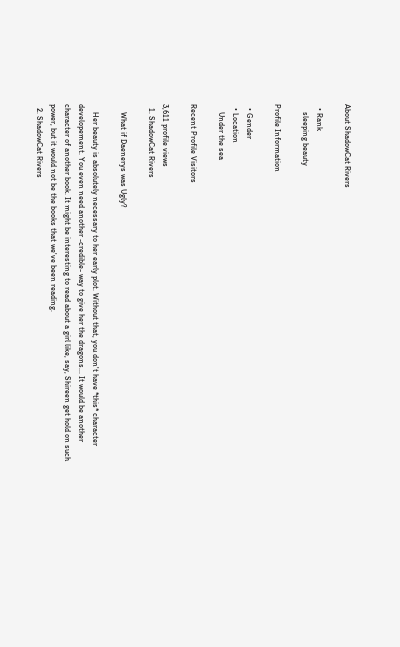About ShadowCat Rivers

  • Rank
    sleeping beauty

Profile Information

  • Gender
  • Location
    Under the sea

Recent Profile Visitors

3,611 profile views
  1. ShadowCat Rivers

    What if Daenerys was Ugly?

    Her beauty is absolutely necessary to her early plot. Without that, you don't have *this* character developement. You even need another -credible- way to give her the dragons... It would be another character of another book. It might be interesting to read about a girl like, say, Shireen get hold on such power, but it would not be the books that we've been reading.
  2. ShadowCat Rivers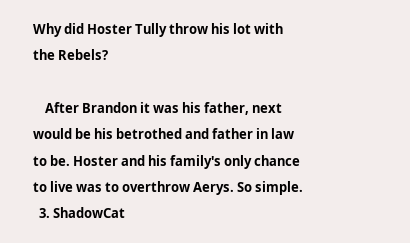Why did Hoster Tully throw his lot with the Rebels?

    After Brandon it was his father, next would be his betrothed and father in law to be. Hoster and his family's only chance to live was to overthrow Aerys. So simple.
  3. ShadowCat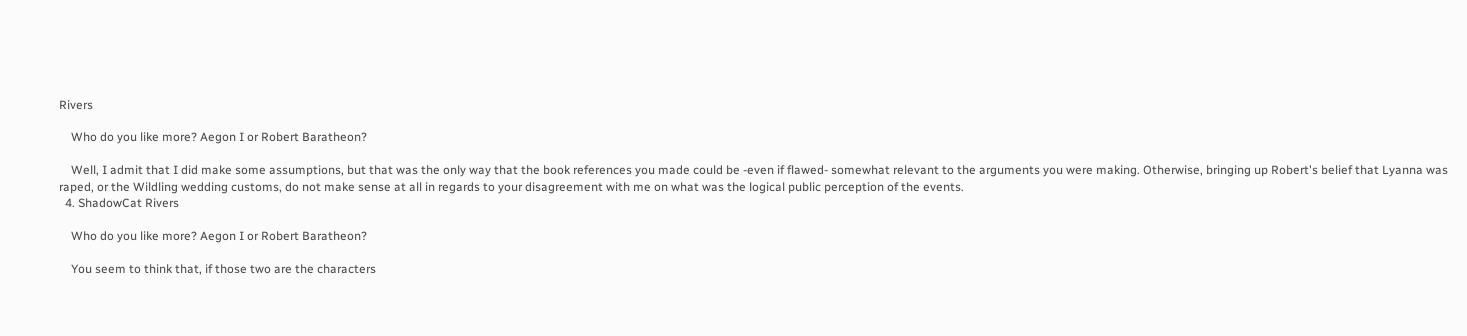Rivers

    Who do you like more? Aegon I or Robert Baratheon?

    Well, I admit that I did make some assumptions, but that was the only way that the book references you made could be -even if flawed- somewhat relevant to the arguments you were making. Otherwise, bringing up Robert's belief that Lyanna was raped, or the Wildling wedding customs, do not make sense at all in regards to your disagreement with me on what was the logical public perception of the events.
  4. ShadowCat Rivers

    Who do you like more? Aegon I or Robert Baratheon?

    You seem to think that, if those two are the characters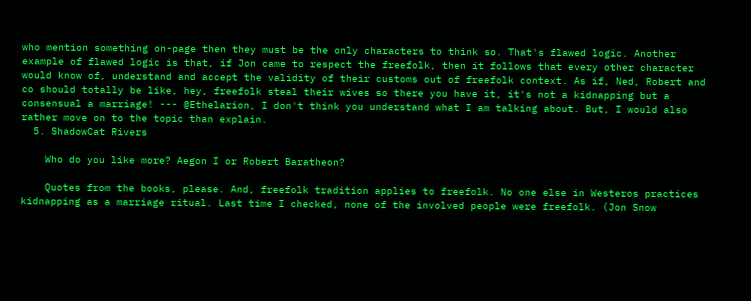who mention something on-page then they must be the only characters to think so. That's flawed logic. Another example of flawed logic is that, if Jon came to respect the freefolk, then it follows that every other character would know of, understand and accept the validity of their customs out of freefolk context. As if, Ned, Robert and co should totally be like, hey, freefolk steal their wives so there you have it, it's not a kidnapping but a consensual a marriage! --- @Ethelarion, I don't think you understand what I am talking about. But, I would also rather move on to the topic than explain.
  5. ShadowCat Rivers

    Who do you like more? Aegon I or Robert Baratheon?

    Quotes from the books, please. And, freefolk tradition applies to freefolk. No one else in Westeros practices kidnapping as a marriage ritual. Last time I checked, none of the involved people were freefolk. (Jon Snow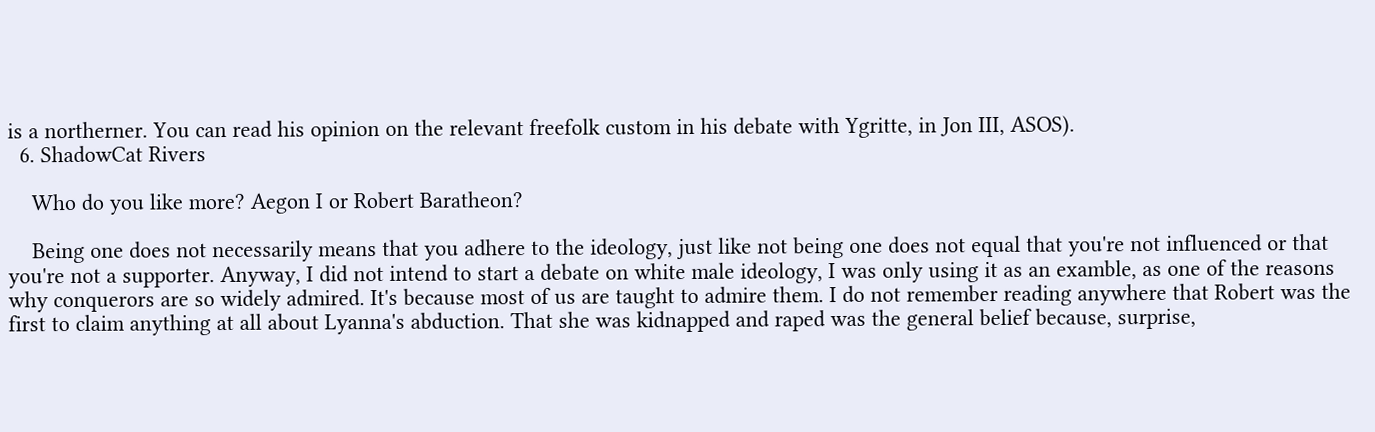is a northerner. You can read his opinion on the relevant freefolk custom in his debate with Ygritte, in Jon III, ASOS).
  6. ShadowCat Rivers

    Who do you like more? Aegon I or Robert Baratheon?

    Being one does not necessarily means that you adhere to the ideology, just like not being one does not equal that you're not influenced or that you're not a supporter. Anyway, I did not intend to start a debate on white male ideology, I was only using it as an examble, as one of the reasons why conquerors are so widely admired. It's because most of us are taught to admire them. I do not remember reading anywhere that Robert was the first to claim anything at all about Lyanna's abduction. That she was kidnapped and raped was the general belief because, surprise,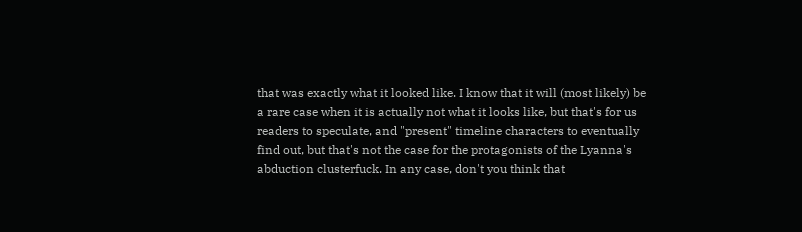that was exactly what it looked like. I know that it will (most likely) be a rare case when it is actually not what it looks like, but that's for us readers to speculate, and "present" timeline characters to eventually find out, but that's not the case for the protagonists of the Lyanna's abduction clusterfuck. In any case, don't you think that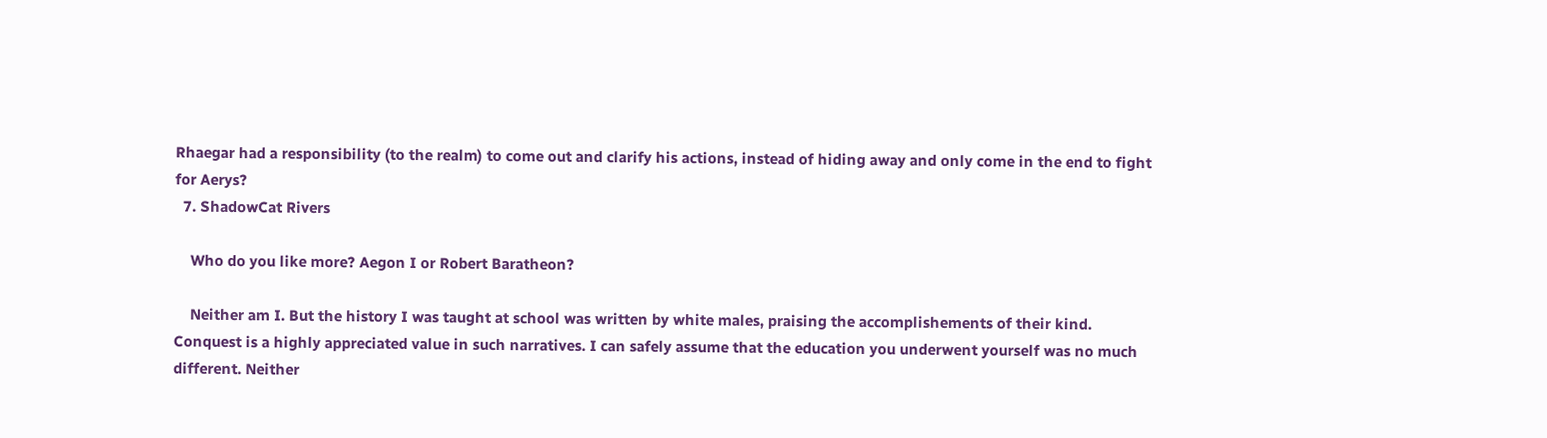Rhaegar had a responsibility (to the realm) to come out and clarify his actions, instead of hiding away and only come in the end to fight for Aerys?
  7. ShadowCat Rivers

    Who do you like more? Aegon I or Robert Baratheon?

    Neither am I. But the history I was taught at school was written by white males, praising the accomplishements of their kind. Conquest is a highly appreciated value in such narratives. I can safely assume that the education you underwent yourself was no much different. Neither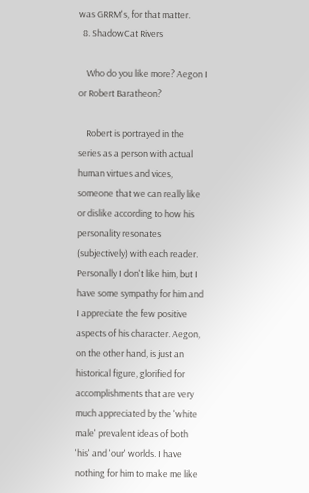was GRRM's, for that matter.
  8. ShadowCat Rivers

    Who do you like more? Aegon I or Robert Baratheon?

    Robert is portrayed in the series as a person with actual human virtues and vices, someone that we can really like or dislike according to how his personality resonates (subjectively) with each reader. Personally I don't like him, but I have some sympathy for him and I appreciate the few positive aspects of his character. Aegon, on the other hand, is just an historical figure, glorified for accomplishments that are very much appreciated by the 'white male' prevalent ideas of both 'his' and 'our' worlds. I have nothing for him to make me like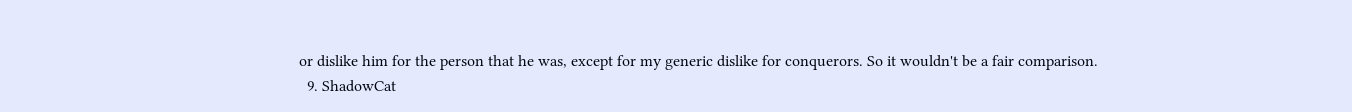or dislike him for the person that he was, except for my generic dislike for conquerors. So it wouldn't be a fair comparison.
  9. ShadowCat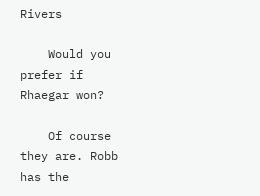Rivers

    Would you prefer if Rhaegar won?

    Of course they are. Robb has the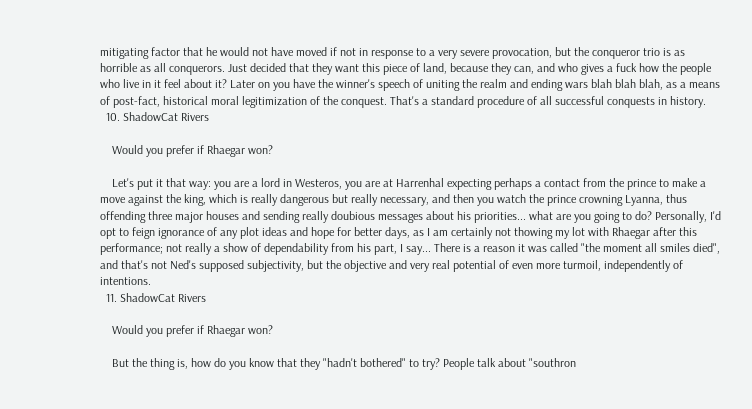mitigating factor that he would not have moved if not in response to a very severe provocation, but the conqueror trio is as horrible as all conquerors. Just decided that they want this piece of land, because they can, and who gives a fuck how the people who live in it feel about it? Later on you have the winner's speech of uniting the realm and ending wars blah blah blah, as a means of post-fact, historical moral legitimization of the conquest. That's a standard procedure of all successful conquests in history.
  10. ShadowCat Rivers

    Would you prefer if Rhaegar won?

    Let's put it that way: you are a lord in Westeros, you are at Harrenhal expecting perhaps a contact from the prince to make a move against the king, which is really dangerous but really necessary, and then you watch the prince crowning Lyanna, thus offending three major houses and sending really doubious messages about his priorities... what are you going to do? Personally, I'd opt to feign ignorance of any plot ideas and hope for better days, as I am certainly not thowing my lot with Rhaegar after this performance; not really a show of dependability from his part, I say... There is a reason it was called "the moment all smiles died", and that's not Ned's supposed subjectivity, but the objective and very real potential of even more turmoil, independently of intentions.
  11. ShadowCat Rivers

    Would you prefer if Rhaegar won?

    But the thing is, how do you know that they "hadn't bothered" to try? People talk about "southron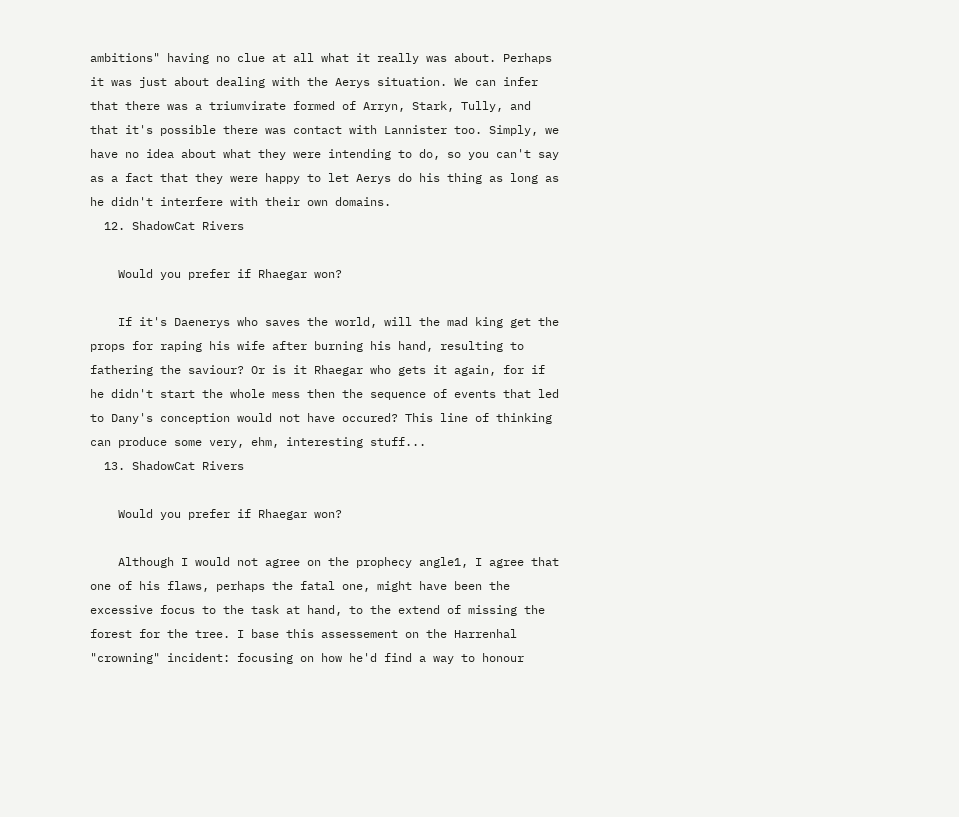ambitions" having no clue at all what it really was about. Perhaps it was just about dealing with the Aerys situation. We can infer that there was a triumvirate formed of Arryn, Stark, Tully, and that it's possible there was contact with Lannister too. Simply, we have no idea about what they were intending to do, so you can't say as a fact that they were happy to let Aerys do his thing as long as he didn't interfere with their own domains.
  12. ShadowCat Rivers

    Would you prefer if Rhaegar won?

    If it's Daenerys who saves the world, will the mad king get the props for raping his wife after burning his hand, resulting to fathering the saviour? Or is it Rhaegar who gets it again, for if he didn't start the whole mess then the sequence of events that led to Dany's conception would not have occured? This line of thinking can produce some very, ehm, interesting stuff...
  13. ShadowCat Rivers

    Would you prefer if Rhaegar won?

    Although I would not agree on the prophecy angle1, I agree that one of his flaws, perhaps the fatal one, might have been the excessive focus to the task at hand, to the extend of missing the forest for the tree. I base this assessement on the Harrenhal "crowning" incident: focusing on how he'd find a way to honour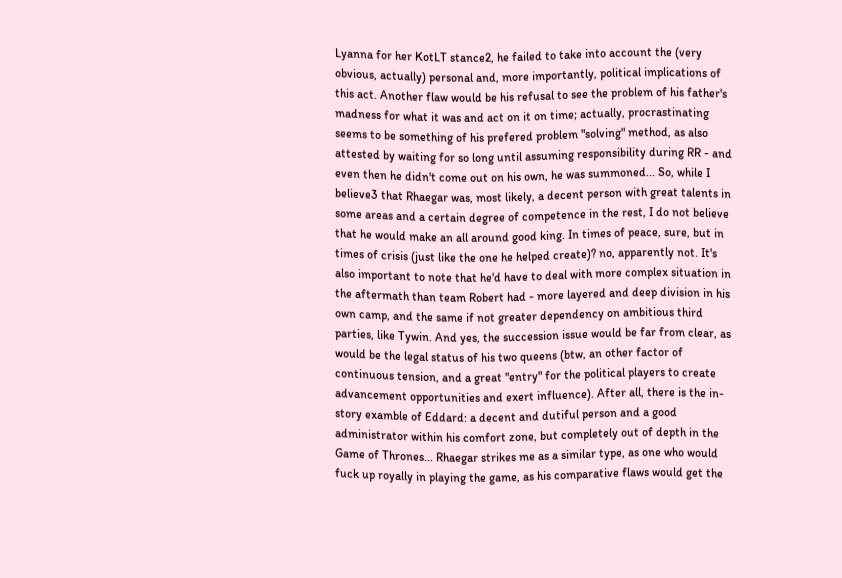Lyanna for her KotLT stance2, he failed to take into account the (very obvious, actually) personal and, more importantly, political implications of this act. Another flaw would be his refusal to see the problem of his father's madness for what it was and act on it on time; actually, procrastinating seems to be something of his prefered problem "solving" method, as also attested by waiting for so long until assuming responsibility during RR - and even then he didn't come out on his own, he was summoned... So, while I believe3 that Rhaegar was, most likely, a decent person with great talents in some areas and a certain degree of competence in the rest, I do not believe that he would make an all around good king. In times of peace, sure, but in times of crisis (just like the one he helped create)? no, apparently not. It's also important to note that he'd have to deal with more complex situation in the aftermath than team Robert had - more layered and deep division in his own camp, and the same if not greater dependency on ambitious third parties, like Tywin. And yes, the succession issue would be far from clear, as would be the legal status of his two queens (btw, an other factor of continuous tension, and a great "entry" for the political players to create advancement opportunities and exert influence). After all, there is the in-story examble of Eddard: a decent and dutiful person and a good administrator within his comfort zone, but completely out of depth in the Game of Thrones... Rhaegar strikes me as a similar type, as one who would fuck up royally in playing the game, as his comparative flaws would get the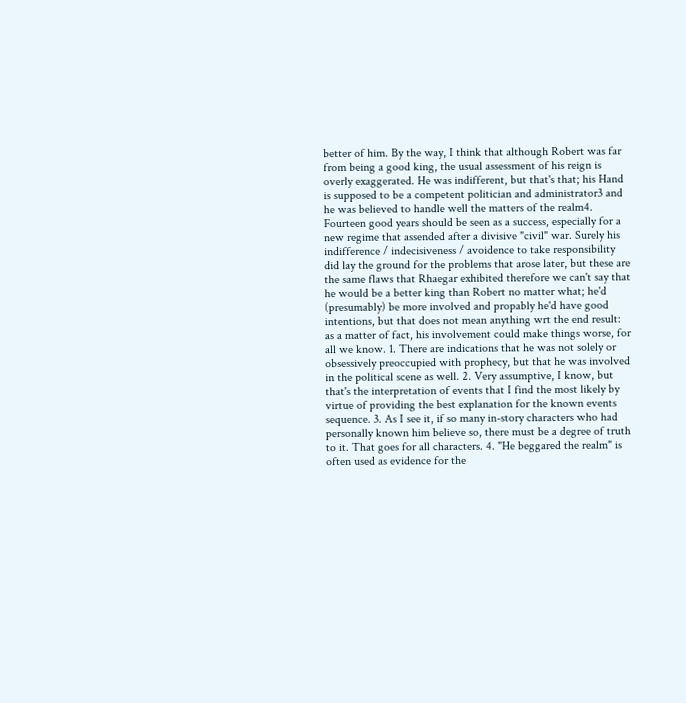better of him. By the way, I think that although Robert was far from being a good king, the usual assessment of his reign is overly exaggerated. He was indifferent, but that's that; his Hand is supposed to be a competent politician and administrator3 and he was believed to handle well the matters of the realm4. Fourteen good years should be seen as a success, especially for a new regime that assended after a divisive "civil" war. Surely his indifference / indecisiveness / avoidence to take responsibility did lay the ground for the problems that arose later, but these are the same flaws that Rhaegar exhibited therefore we can't say that he would be a better king than Robert no matter what; he'd (presumably) be more involved and propably he'd have good intentions, but that does not mean anything wrt the end result: as a matter of fact, his involvement could make things worse, for all we know. 1. There are indications that he was not solely or obsessively preoccupied with prophecy, but that he was involved in the political scene as well. 2. Very assumptive, I know, but that's the interpretation of events that I find the most likely by virtue of providing the best explanation for the known events sequence. 3. As I see it, if so many in-story characters who had personally known him believe so, there must be a degree of truth to it. That goes for all characters. 4. "He beggared the realm" is often used as evidence for the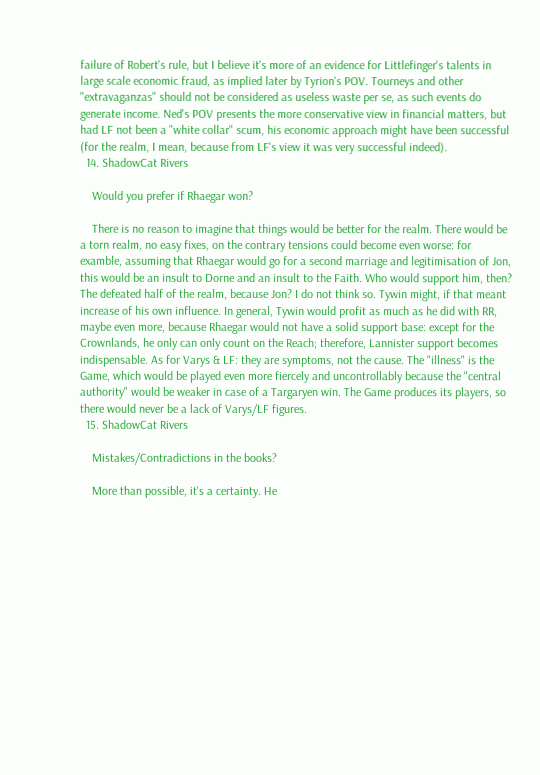failure of Robert's rule, but I believe it's more of an evidence for Littlefinger's talents in large scale economic fraud, as implied later by Tyrion's POV. Tourneys and other "extravaganzas" should not be considered as useless waste per se, as such events do generate income. Ned's POV presents the more conservative view in financial matters, but had LF not been a "white collar" scum, his economic approach might have been successful (for the realm, I mean, because from LF's view it was very successful indeed).
  14. ShadowCat Rivers

    Would you prefer if Rhaegar won?

    There is no reason to imagine that things would be better for the realm. There would be a torn realm, no easy fixes, on the contrary tensions could become even worse: for examble, assuming that Rhaegar would go for a second marriage and legitimisation of Jon, this would be an insult to Dorne and an insult to the Faith. Who would support him, then? The defeated half of the realm, because Jon? I do not think so. Tywin might, if that meant increase of his own influence. In general, Tywin would profit as much as he did with RR, maybe even more, because Rhaegar would not have a solid support base: except for the Crownlands, he only can only count on the Reach; therefore, Lannister support becomes indispensable. As for Varys & LF: they are symptoms, not the cause. The "illness" is the Game, which would be played even more fiercely and uncontrollably because the "central authority" would be weaker in case of a Targaryen win. The Game produces its players, so there would never be a lack of Varys/LF figures.
  15. ShadowCat Rivers

    Mistakes/Contradictions in the books?

    More than possible, it's a certainty. He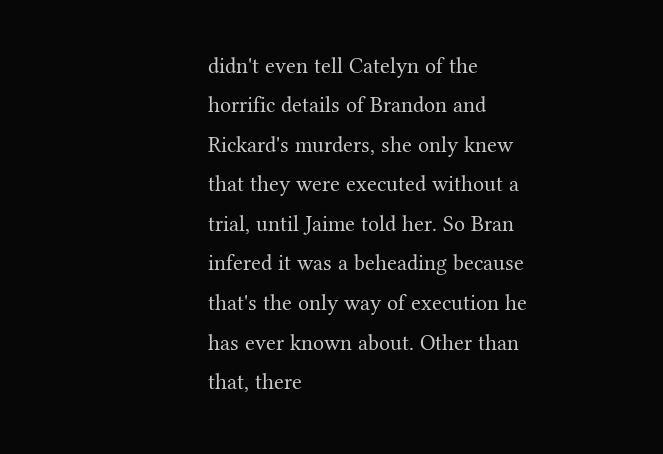didn't even tell Catelyn of the horrific details of Brandon and Rickard's murders, she only knew that they were executed without a trial, until Jaime told her. So Bran infered it was a beheading because that's the only way of execution he has ever known about. Other than that, there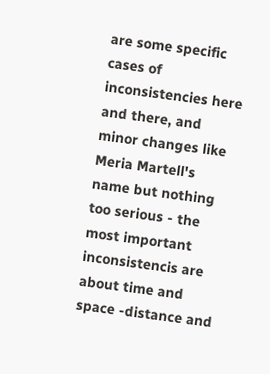are some specific cases of inconsistencies here and there, and minor changes like Meria Martell's name but nothing too serious - the most important inconsistencis are about time and space -distance and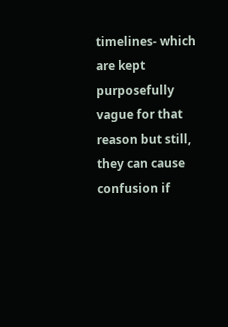timelines- which are kept purposefully vague for that reason but still, they can cause confusion if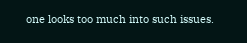one looks too much into such issues.